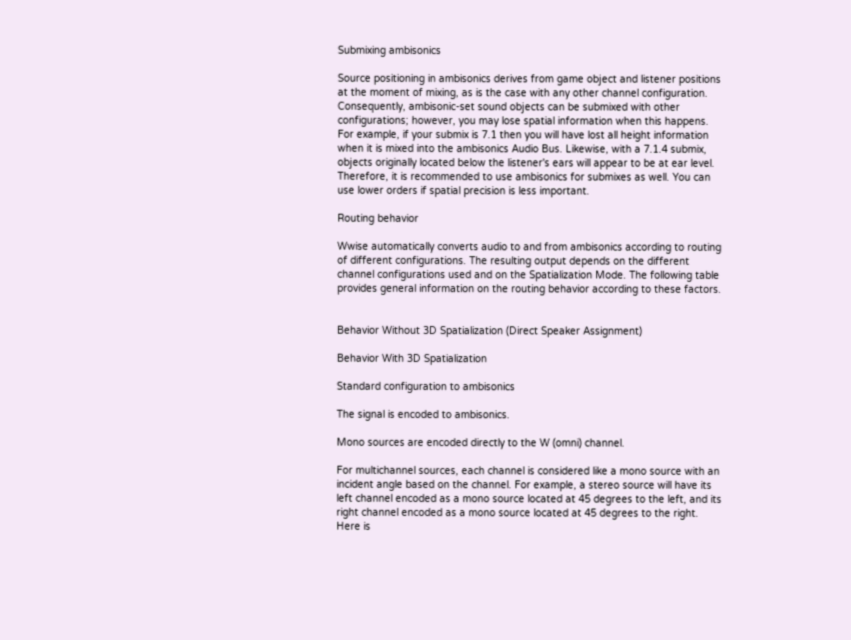Submixing ambisonics

Source positioning in ambisonics derives from game object and listener positions at the moment of mixing, as is the case with any other channel configuration. Consequently, ambisonic-set sound objects can be submixed with other configurations; however, you may lose spatial information when this happens. For example, if your submix is 7.1 then you will have lost all height information when it is mixed into the ambisonics Audio Bus. Likewise, with a 7.1.4 submix, objects originally located below the listener's ears will appear to be at ear level. Therefore, it is recommended to use ambisonics for submixes as well. You can use lower orders if spatial precision is less important.

Routing behavior

Wwise automatically converts audio to and from ambisonics according to routing of different configurations. The resulting output depends on the different channel configurations used and on the Spatialization Mode. The following table provides general information on the routing behavior according to these factors.


Behavior Without 3D Spatialization (Direct Speaker Assignment)

Behavior With 3D Spatialization

Standard configuration to ambisonics

The signal is encoded to ambisonics.

Mono sources are encoded directly to the W (omni) channel.

For multichannel sources, each channel is considered like a mono source with an incident angle based on the channel. For example, a stereo source will have its left channel encoded as a mono source located at 45 degrees to the left, and its right channel encoded as a mono source located at 45 degrees to the right. Here is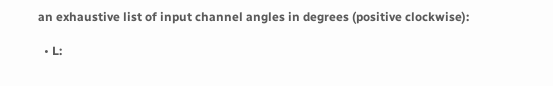an exhaustive list of input channel angles in degrees (positive clockwise):

  • L: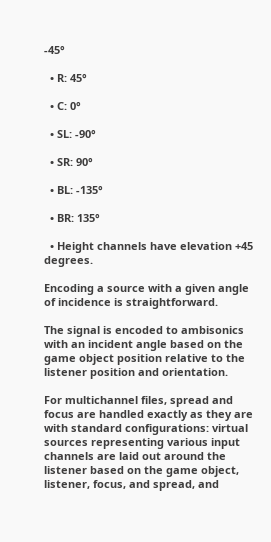-45°

  • R: 45°

  • C: 0°

  • SL: -90°

  • SR: 90°

  • BL: -135°

  • BR: 135°

  • Height channels have elevation +45 degrees.

Encoding a source with a given angle of incidence is straightforward.

The signal is encoded to ambisonics with an incident angle based on the game object position relative to the listener position and orientation.

For multichannel files, spread and focus are handled exactly as they are with standard configurations: virtual sources representing various input channels are laid out around the listener based on the game object, listener, focus, and spread, and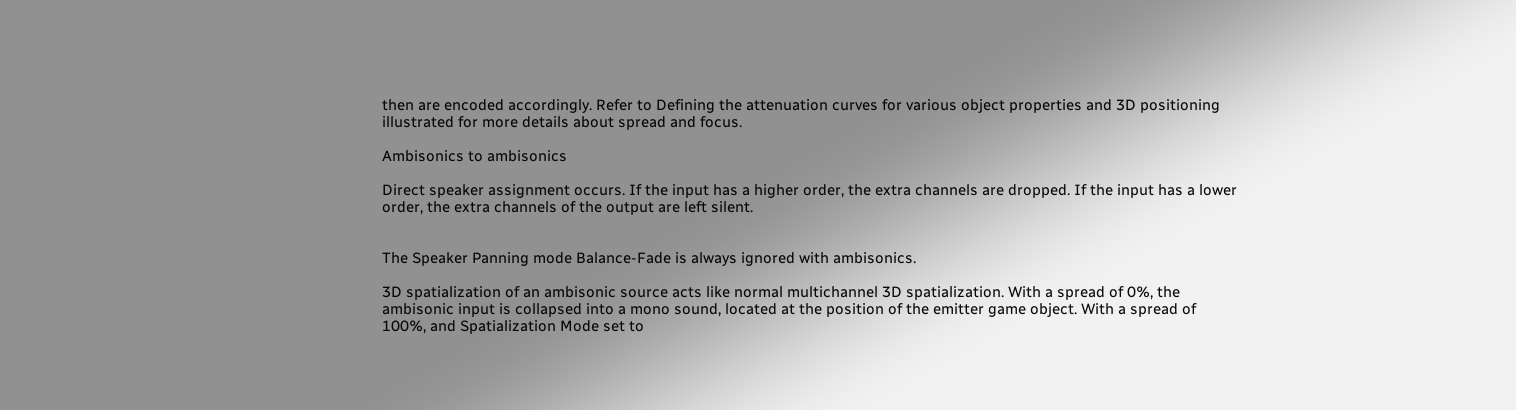then are encoded accordingly. Refer to Defining the attenuation curves for various object properties and 3D positioning illustrated for more details about spread and focus.

Ambisonics to ambisonics

Direct speaker assignment occurs. If the input has a higher order, the extra channels are dropped. If the input has a lower order, the extra channels of the output are left silent.


The Speaker Panning mode Balance-Fade is always ignored with ambisonics.

3D spatialization of an ambisonic source acts like normal multichannel 3D spatialization. With a spread of 0%, the ambisonic input is collapsed into a mono sound, located at the position of the emitter game object. With a spread of 100%, and Spatialization Mode set to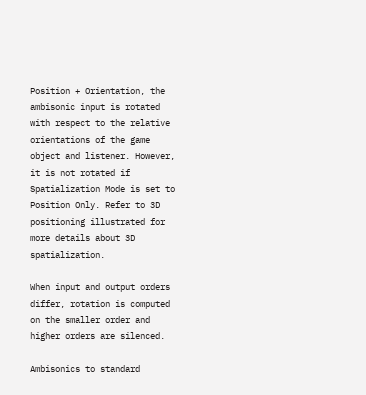Position + Orientation, the ambisonic input is rotated with respect to the relative orientations of the game object and listener. However, it is not rotated if Spatialization Mode is set to Position Only. Refer to 3D positioning illustrated for more details about 3D spatialization.

When input and output orders differ, rotation is computed on the smaller order and higher orders are silenced.

Ambisonics to standard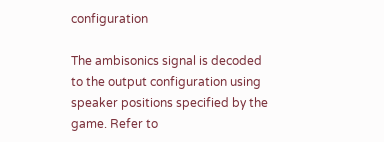configuration

The ambisonics signal is decoded to the output configuration using speaker positions specified by the game. Refer to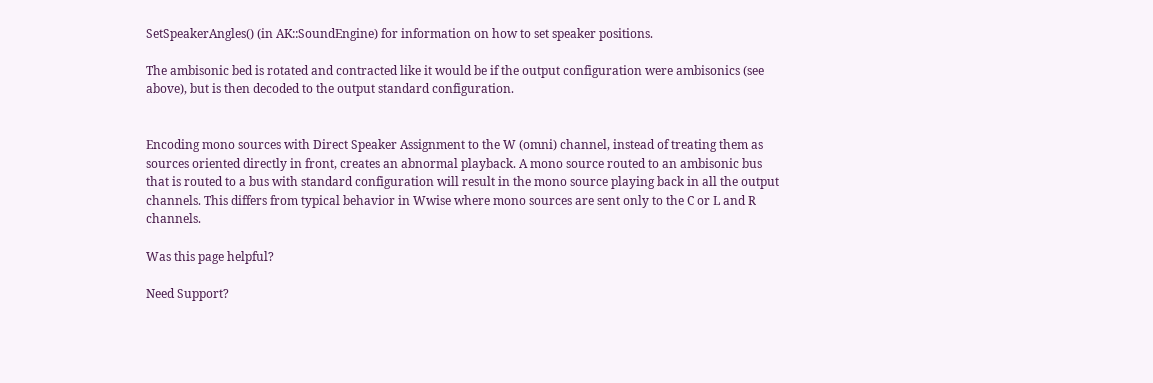SetSpeakerAngles() (in AK::SoundEngine) for information on how to set speaker positions.

The ambisonic bed is rotated and contracted like it would be if the output configuration were ambisonics (see above), but is then decoded to the output standard configuration.


Encoding mono sources with Direct Speaker Assignment to the W (omni) channel, instead of treating them as sources oriented directly in front, creates an abnormal playback. A mono source routed to an ambisonic bus that is routed to a bus with standard configuration will result in the mono source playing back in all the output channels. This differs from typical behavior in Wwise where mono sources are sent only to the C or L and R channels.

Was this page helpful?

Need Support?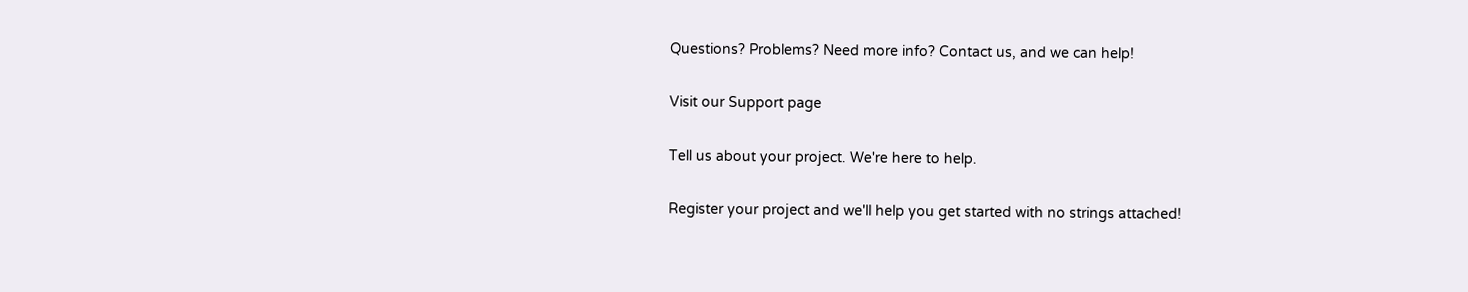Questions? Problems? Need more info? Contact us, and we can help!

Visit our Support page

Tell us about your project. We're here to help.

Register your project and we'll help you get started with no strings attached!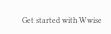Get started with Wwise